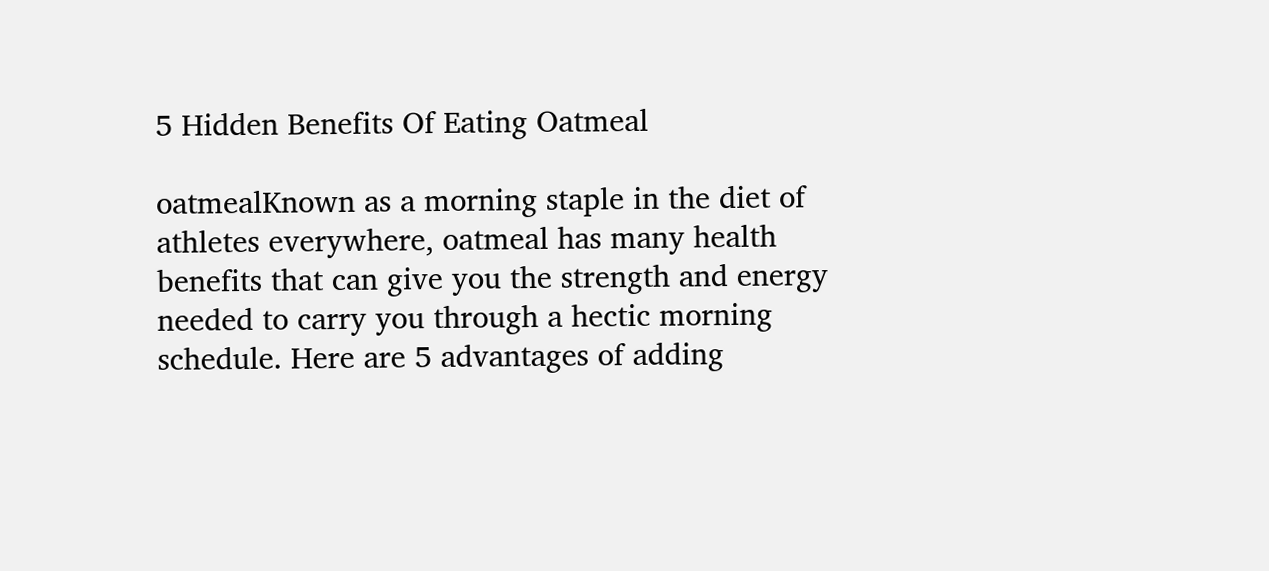5 Hidden Benefits Of Eating Oatmeal

oatmealKnown as a morning staple in the diet of athletes everywhere, oatmeal has many health benefits that can give you the strength and energy needed to carry you through a hectic morning schedule. Here are 5 advantages of adding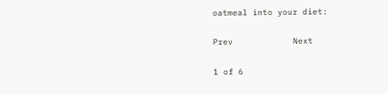oatmeal into your diet:

Prev            Next

1 of 6